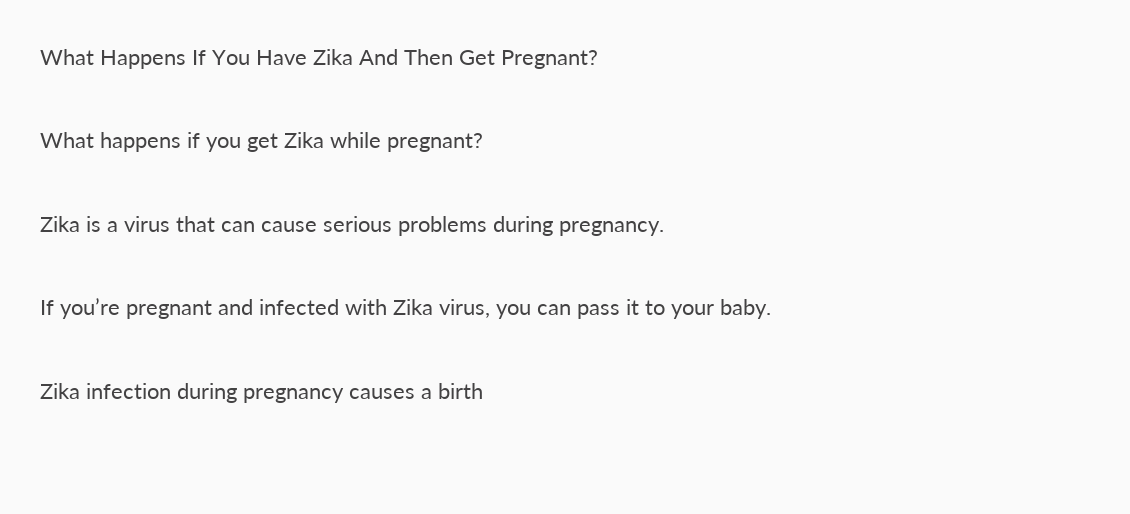What Happens If You Have Zika And Then Get Pregnant?

What happens if you get Zika while pregnant?

Zika is a virus that can cause serious problems during pregnancy.

If you’re pregnant and infected with Zika virus, you can pass it to your baby.

Zika infection during pregnancy causes a birth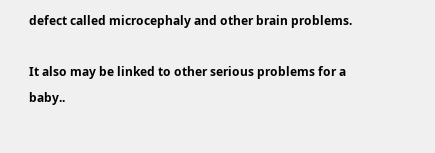defect called microcephaly and other brain problems.

It also may be linked to other serious problems for a baby..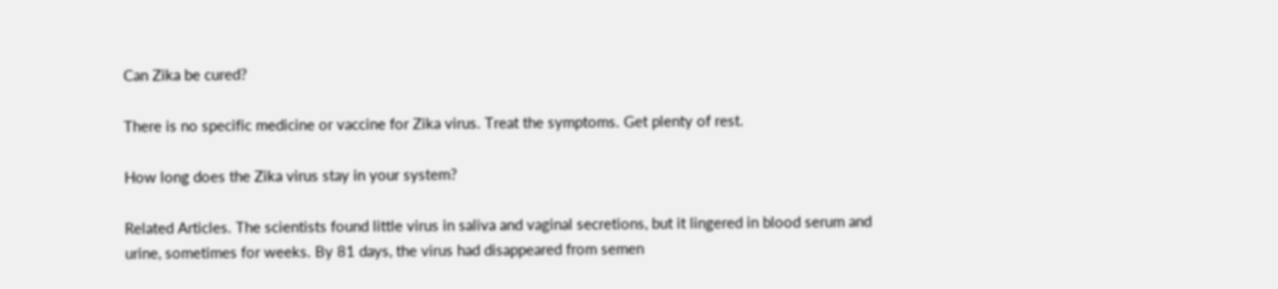Can Zika be cured?

There is no specific medicine or vaccine for Zika virus. Treat the symptoms. Get plenty of rest.

How long does the Zika virus stay in your system?

Related Articles. The scientists found little virus in saliva and vaginal secretions, but it lingered in blood serum and urine, sometimes for weeks. By 81 days, the virus had disappeared from semen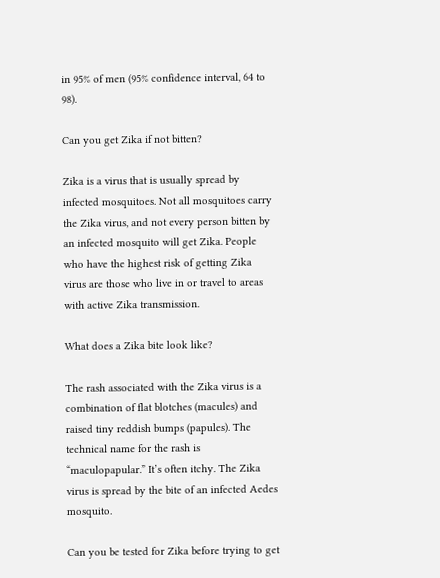in 95% of men (95% confidence interval, 64 to 98).

Can you get Zika if not bitten?

Zika is a virus that is usually spread by infected mosquitoes. Not all mosquitoes carry the Zika virus, and not every person bitten by an infected mosquito will get Zika. People who have the highest risk of getting Zika virus are those who live in or travel to areas with active Zika transmission.

What does a Zika bite look like?

The rash associated with the Zika virus is a combination of flat blotches (macules) and raised tiny reddish bumps (papules). The technical name for the rash is “maculopapular.” It’s often itchy. The Zika virus is spread by the bite of an infected Aedes mosquito.

Can you be tested for Zika before trying to get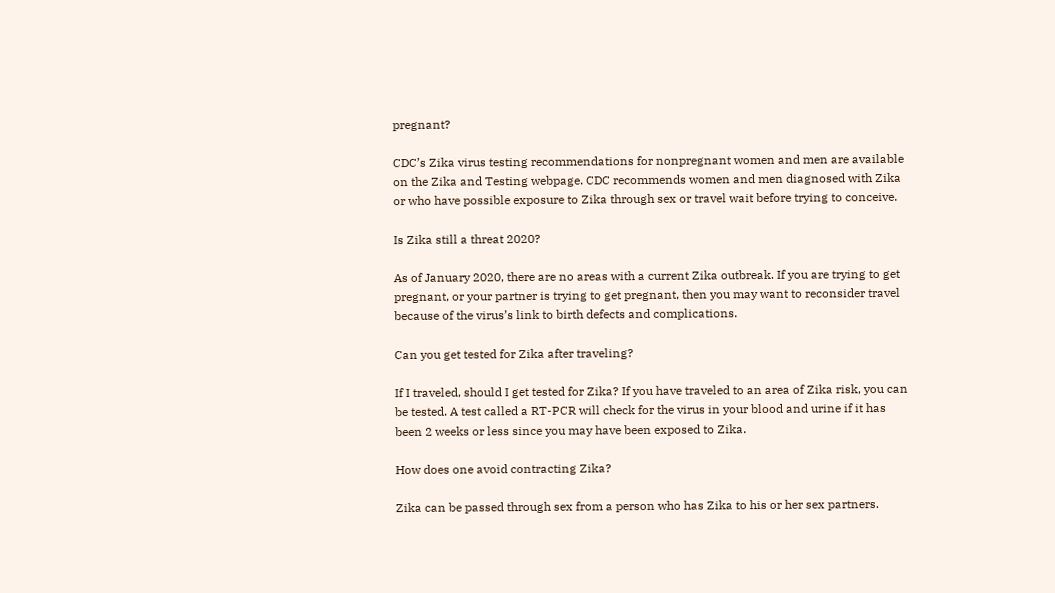pregnant?

CDC’s Zika virus testing recommendations for nonpregnant women and men are available on the Zika and Testing webpage. CDC recommends women and men diagnosed with Zika or who have possible exposure to Zika through sex or travel wait before trying to conceive.

Is Zika still a threat 2020?

As of January 2020, there are no areas with a current Zika outbreak. If you are trying to get pregnant, or your partner is trying to get pregnant, then you may want to reconsider travel because of the virus’s link to birth defects and complications.

Can you get tested for Zika after traveling?

If I traveled, should I get tested for Zika? If you have traveled to an area of Zika risk, you can be tested. A test called a RT-PCR will check for the virus in your blood and urine if it has been 2 weeks or less since you may have been exposed to Zika.

How does one avoid contracting Zika?

Zika can be passed through sex from a person who has Zika to his or her sex partners.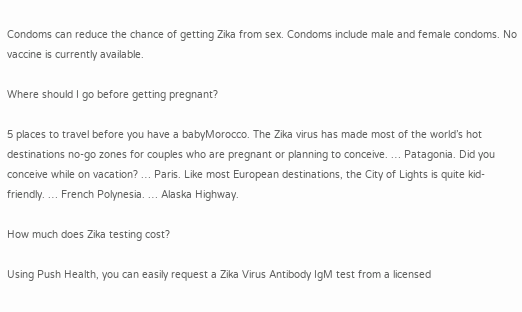Condoms can reduce the chance of getting Zika from sex. Condoms include male and female condoms. No vaccine is currently available.

Where should I go before getting pregnant?

5 places to travel before you have a babyMorocco. The Zika virus has made most of the world’s hot destinations no-go zones for couples who are pregnant or planning to conceive. … Patagonia. Did you conceive while on vacation? … Paris. Like most European destinations, the City of Lights is quite kid-friendly. … French Polynesia. … Alaska Highway.

How much does Zika testing cost?

Using Push Health, you can easily request a Zika Virus Antibody IgM test from a licensed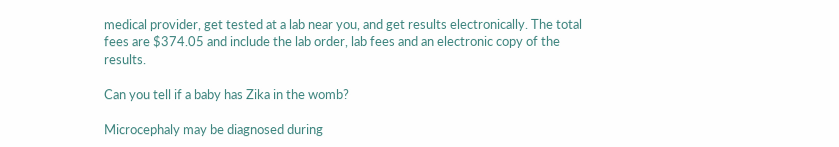medical provider, get tested at a lab near you, and get results electronically. The total fees are $374.05 and include the lab order, lab fees and an electronic copy of the results.

Can you tell if a baby has Zika in the womb?

Microcephaly may be diagnosed during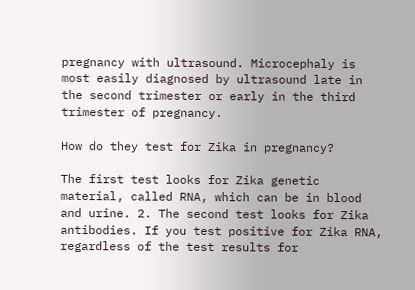pregnancy with ultrasound. Microcephaly is most easily diagnosed by ultrasound late in the second trimester or early in the third trimester of pregnancy.

How do they test for Zika in pregnancy?

The first test looks for Zika genetic material, called RNA, which can be in blood and urine. 2. The second test looks for Zika antibodies. If you test positive for Zika RNA, regardless of the test results for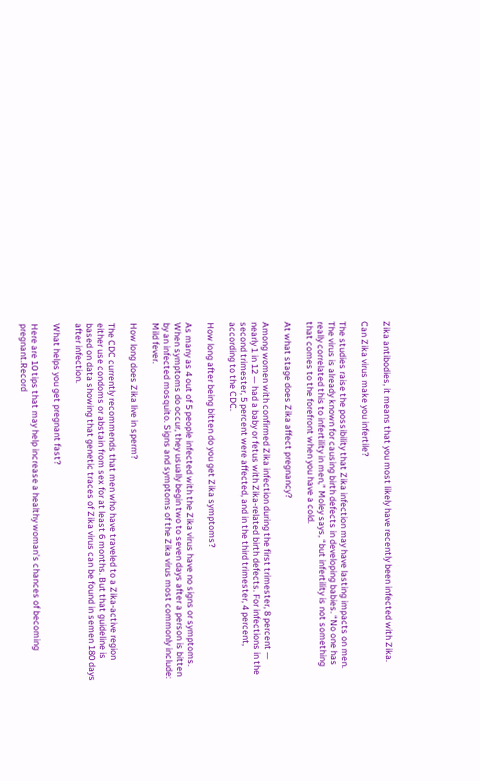Zika antibodies, it means that you most likely have recently been infected with Zika.

Can Zika virus make you infertile?

The studies raise the possibility that Zika infection may have lasting impacts on men. The virus is already known for causing birth defects in developing babies. “No one has really correlated this to infertility in men,” Moley says, “but infertility is not something that comes to the forefront when you have a cold.

At what stage does Zika affect pregnancy?

Among women with confirmed Zika infection during the first trimester, 8 percent — nearly 1 in 12 — had a baby or fetus with Zika-related birth defects. For infections in the second trimester, 5 percent were affected, and in the third trimester, 4 percent, according to the CDC.

How long after being bitten do you get Zika symptoms?

As many as 4 out of 5 people infected with the Zika virus have no signs or symptoms. When symptoms do occur, they usually begin two to seven days after a person is bitten by an infected mosquito. Signs and symptoms of the Zika virus most commonly include: Mild fever.

How long does Zika live in sperm?

The CDC currently recommends that men who have traveled to a Zika-active region either use condoms or abstain from sex for at least 6 months. But that guideline is based on data showing that genetic traces of Zika virus can be found in semen 180 days after infection.

What helps you get pregnant fast?

Here are 10 tips that may help increase a healthy woman’s chances of becoming pregnant.Record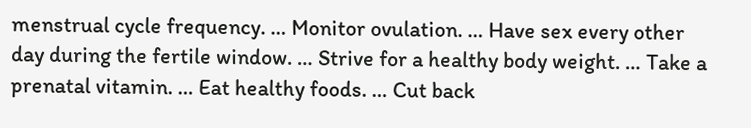menstrual cycle frequency. … Monitor ovulation. … Have sex every other day during the fertile window. … Strive for a healthy body weight. … Take a prenatal vitamin. … Eat healthy foods. … Cut back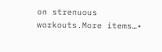on strenuous workouts.More items…•